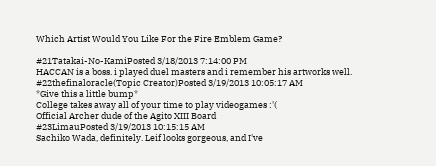Which Artist Would You Like For the Fire Emblem Game?

#21Tatakai-No-KamiPosted 3/18/2013 7:14:00 PM
HACCAN is a boss. i played duel masters and i remember his artworks well.
#22thefinaloracle(Topic Creator)Posted 3/19/2013 10:05:17 AM
*Give this a little bump*
College takes away all of your time to play videogames :'(
Official Archer dude of the Agito XIII Board
#23LimauPosted 3/19/2013 10:15:15 AM
Sachiko Wada, definitely. Leif looks gorgeous, and I've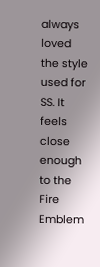always loved the style used for SS. It feels close enough to the Fire Emblem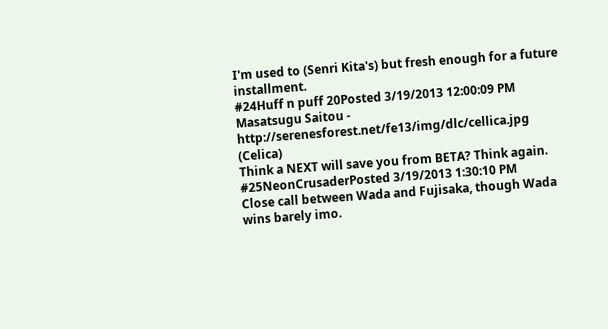I'm used to (Senri Kita's) but fresh enough for a future installment.
#24Huff n puff 20Posted 3/19/2013 12:00:09 PM
Masatsugu Saitou - http://serenesforest.net/fe13/img/dlc/cellica.jpg (Celica)
Think a NEXT will save you from BETA? Think again.
#25NeonCrusaderPosted 3/19/2013 1:30:10 PM
Close call between Wada and Fujisaka, though Wada wins barely imo.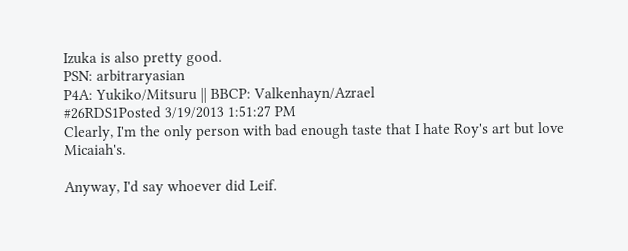Izuka is also pretty good.
PSN: arbitraryasian
P4A: Yukiko/Mitsuru || BBCP: Valkenhayn/Azrael
#26RDS1Posted 3/19/2013 1:51:27 PM
Clearly, I'm the only person with bad enough taste that I hate Roy's art but love Micaiah's.

Anyway, I'd say whoever did Leif.